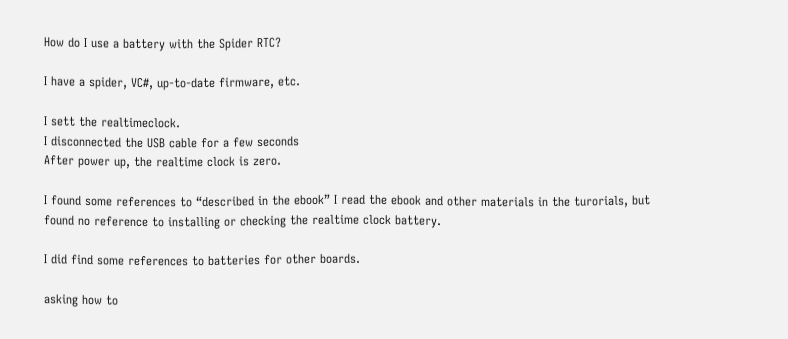How do I use a battery with the Spider RTC?

I have a spider, VC#, up-to-date firmware, etc.

I sett the realtimeclock.
I disconnected the USB cable for a few seconds
After power up, the realtime clock is zero.

I found some references to “described in the ebook” I read the ebook and other materials in the turorials, but found no reference to installing or checking the realtime clock battery.

I did find some references to batteries for other boards.

asking how to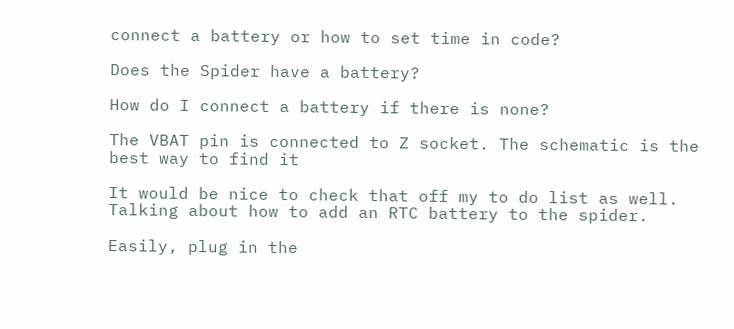connect a battery or how to set time in code?

Does the Spider have a battery?

How do I connect a battery if there is none?

The VBAT pin is connected to Z socket. The schematic is the best way to find it

It would be nice to check that off my to do list as well.
Talking about how to add an RTC battery to the spider.

Easily, plug in the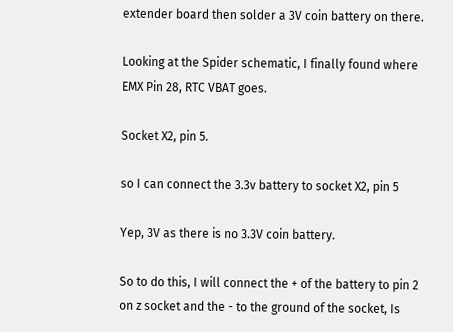extender board then solder a 3V coin battery on there.

Looking at the Spider schematic, I finally found where EMX Pin 28, RTC VBAT goes.

Socket X2, pin 5.

so I can connect the 3.3v battery to socket X2, pin 5

Yep, 3V as there is no 3.3V coin battery.

So to do this, I will connect the + of the battery to pin 2 on z socket and the - to the ground of the socket, Is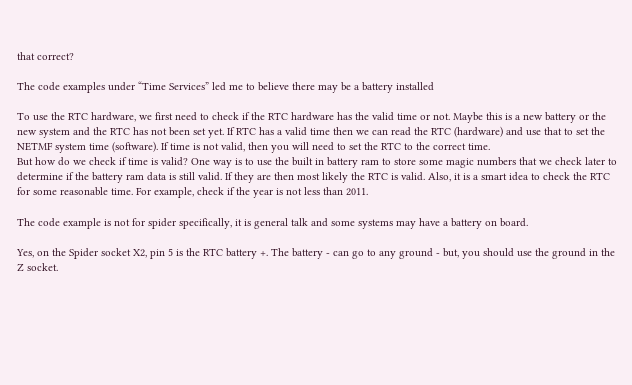that correct?

The code examples under “Time Services” led me to believe there may be a battery installed

To use the RTC hardware, we first need to check if the RTC hardware has the valid time or not. Maybe this is a new battery or the new system and the RTC has not been set yet. If RTC has a valid time then we can read the RTC (hardware) and use that to set the NETMF system time (software). If time is not valid, then you will need to set the RTC to the correct time.
But how do we check if time is valid? One way is to use the built in battery ram to store some magic numbers that we check later to determine if the battery ram data is still valid. If they are then most likely the RTC is valid. Also, it is a smart idea to check the RTC for some reasonable time. For example, check if the year is not less than 2011.

The code example is not for spider specifically, it is general talk and some systems may have a battery on board.

Yes, on the Spider socket X2, pin 5 is the RTC battery +. The battery - can go to any ground - but, you should use the ground in the Z socket.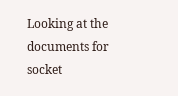Looking at the documents for socket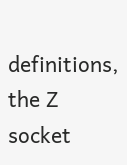definitions, the Z socket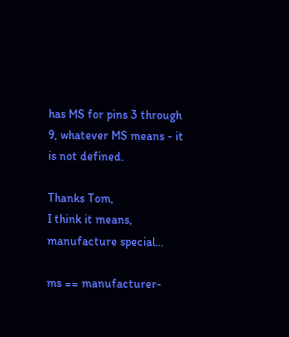has MS for pins 3 through 9, whatever MS means - it is not defined.

Thanks Tom,
I think it means, manufacture special…

ms == manufacturer-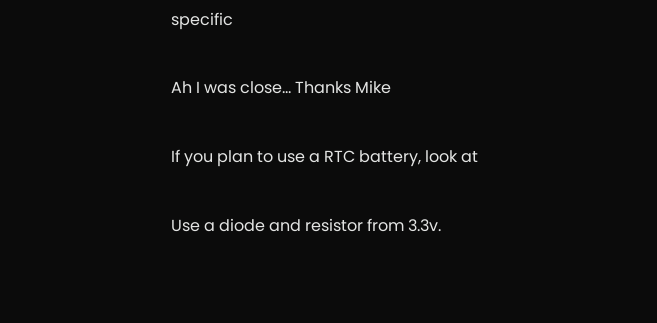specific

Ah I was close… Thanks Mike

If you plan to use a RTC battery, look at

Use a diode and resistor from 3.3v.